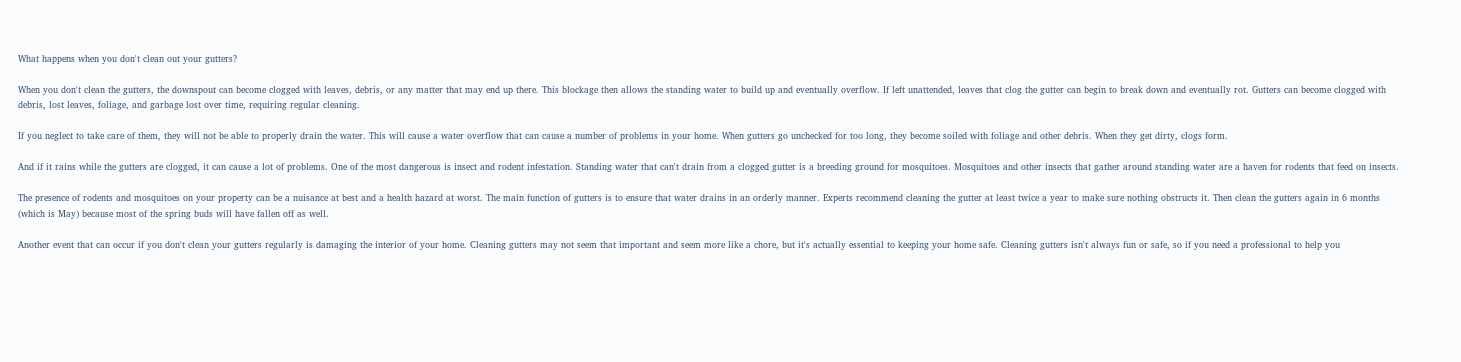What happens when you don't clean out your gutters?

When you don't clean the gutters, the downspout can become clogged with leaves, debris, or any matter that may end up there. This blockage then allows the standing water to build up and eventually overflow. If left unattended, leaves that clog the gutter can begin to break down and eventually rot. Gutters can become clogged with debris, lost leaves, foliage, and garbage lost over time, requiring regular cleaning.

If you neglect to take care of them, they will not be able to properly drain the water. This will cause a water overflow that can cause a number of problems in your home. When gutters go unchecked for too long, they become soiled with foliage and other debris. When they get dirty, clogs form.

And if it rains while the gutters are clogged, it can cause a lot of problems. One of the most dangerous is insect and rodent infestation. Standing water that can't drain from a clogged gutter is a breeding ground for mosquitoes. Mosquitoes and other insects that gather around standing water are a haven for rodents that feed on insects.

The presence of rodents and mosquitoes on your property can be a nuisance at best and a health hazard at worst. The main function of gutters is to ensure that water drains in an orderly manner. Experts recommend cleaning the gutter at least twice a year to make sure nothing obstructs it. Then clean the gutters again in 6 months (which is May) because most of the spring buds will have fallen off as well.

Another event that can occur if you don't clean your gutters regularly is damaging the interior of your home. Cleaning gutters may not seem that important and seem more like a chore, but it's actually essential to keeping your home safe. Cleaning gutters isn't always fun or safe, so if you need a professional to help you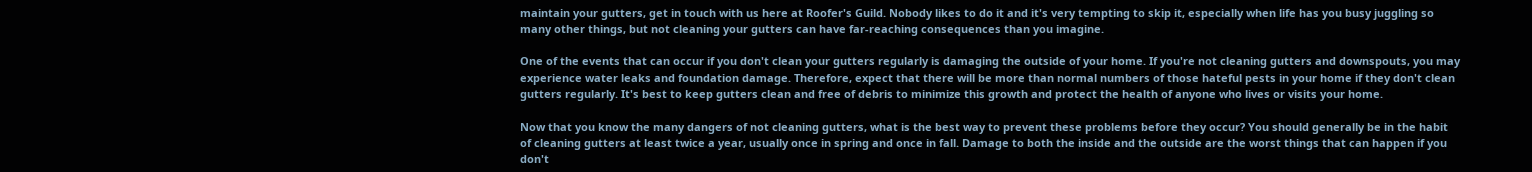maintain your gutters, get in touch with us here at Roofer's Guild. Nobody likes to do it and it's very tempting to skip it, especially when life has you busy juggling so many other things, but not cleaning your gutters can have far-reaching consequences than you imagine.

One of the events that can occur if you don't clean your gutters regularly is damaging the outside of your home. If you're not cleaning gutters and downspouts, you may experience water leaks and foundation damage. Therefore, expect that there will be more than normal numbers of those hateful pests in your home if they don't clean gutters regularly. It's best to keep gutters clean and free of debris to minimize this growth and protect the health of anyone who lives or visits your home.

Now that you know the many dangers of not cleaning gutters, what is the best way to prevent these problems before they occur? You should generally be in the habit of cleaning gutters at least twice a year, usually once in spring and once in fall. Damage to both the inside and the outside are the worst things that can happen if you don't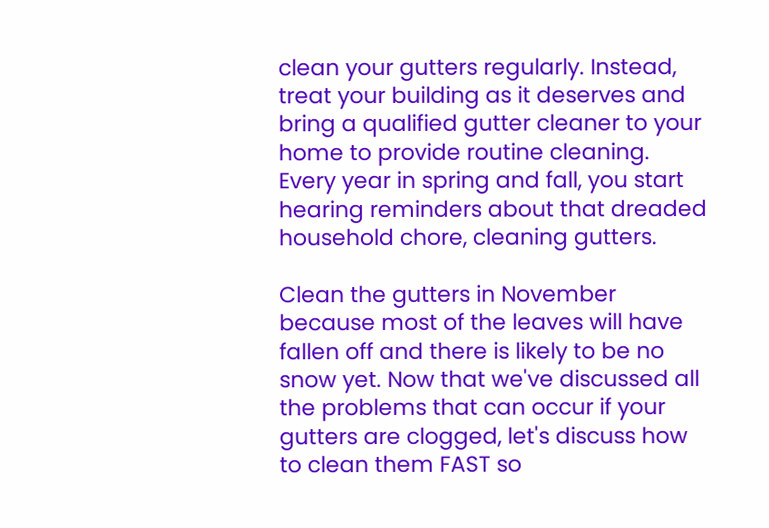clean your gutters regularly. Instead, treat your building as it deserves and bring a qualified gutter cleaner to your home to provide routine cleaning. Every year in spring and fall, you start hearing reminders about that dreaded household chore, cleaning gutters.

Clean the gutters in November because most of the leaves will have fallen off and there is likely to be no snow yet. Now that we've discussed all the problems that can occur if your gutters are clogged, let's discuss how to clean them FAST so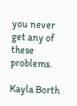you never get any of these problems.

Kayla Borth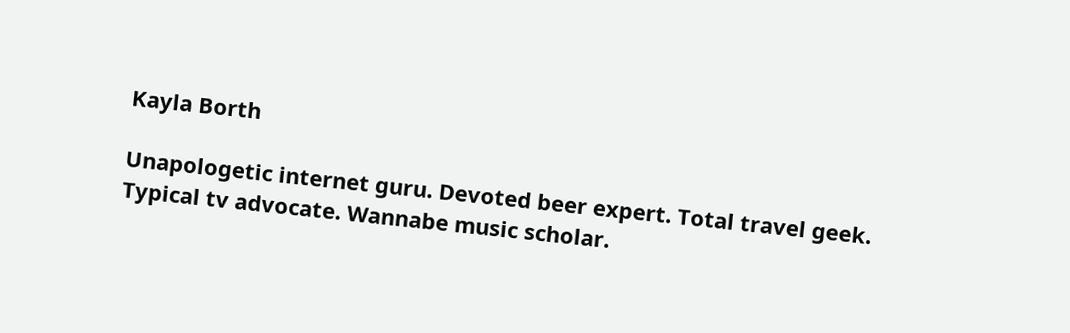Kayla Borth

Unapologetic internet guru. Devoted beer expert. Total travel geek. Typical tv advocate. Wannabe music scholar.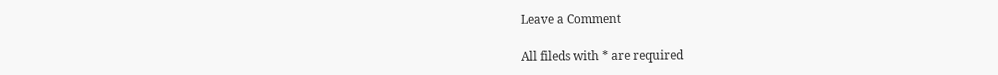Leave a Comment

All fileds with * are required